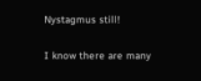Nystagmus still!

I know there are many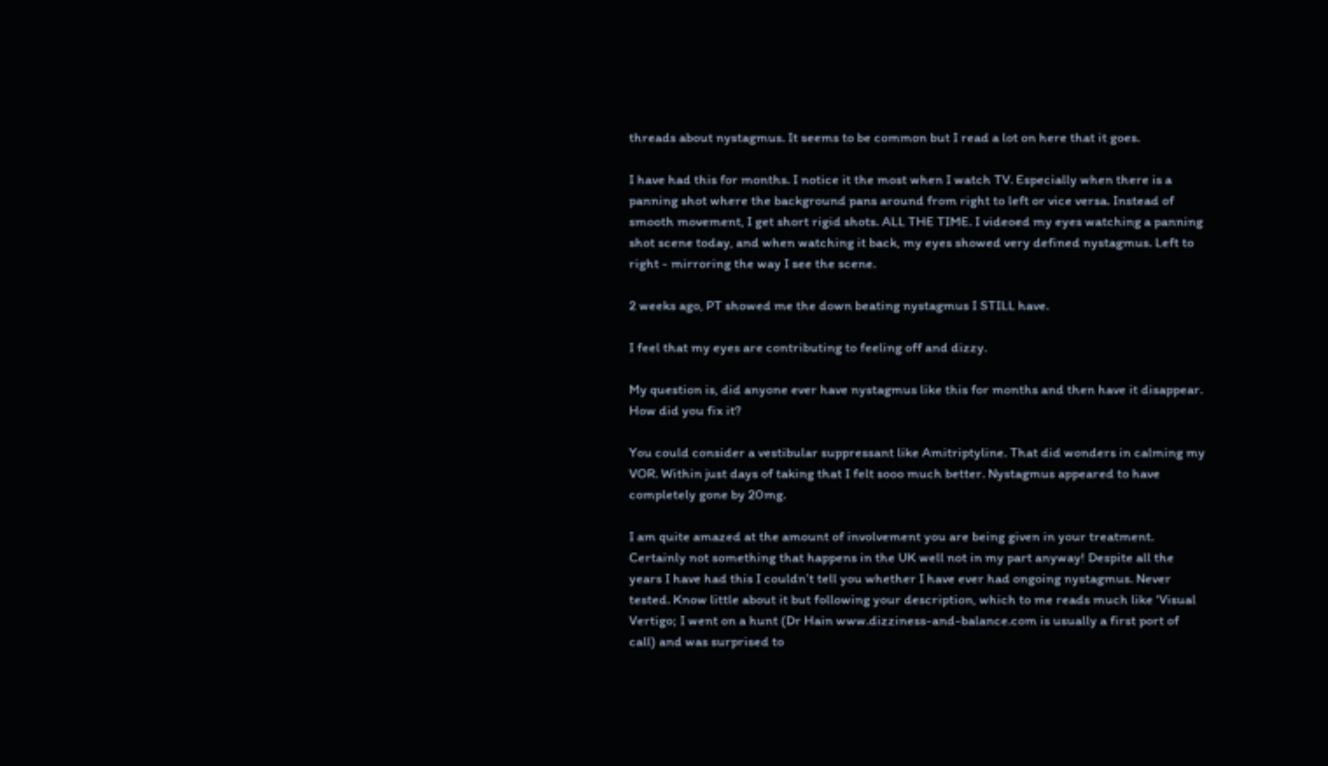threads about nystagmus. It seems to be common but I read a lot on here that it goes.

I have had this for months. I notice it the most when I watch TV. Especially when there is a panning shot where the background pans around from right to left or vice versa. Instead of smooth movement, I get short rigid shots. ALL THE TIME. I videoed my eyes watching a panning shot scene today, and when watching it back, my eyes showed very defined nystagmus. Left to right - mirroring the way I see the scene.

2 weeks ago, PT showed me the down beating nystagmus I STILL have.

I feel that my eyes are contributing to feeling off and dizzy.

My question is, did anyone ever have nystagmus like this for months and then have it disappear. How did you fix it?

You could consider a vestibular suppressant like Amitriptyline. That did wonders in calming my VOR. Within just days of taking that I felt sooo much better. Nystagmus appeared to have completely gone by 20mg.

I am quite amazed at the amount of involvement you are being given in your treatment. Certainly not something that happens in the UK well not in my part anyway! Despite all the years I have had this I couldn’t tell you whether I have ever had ongoing nystagmus. Never tested. Know little about it but following your description, which to me reads much like ‘Visual Vertigo; I went on a hunt (Dr Hain www.dizziness-and-balance.com is usually a first port of call) and was surprised to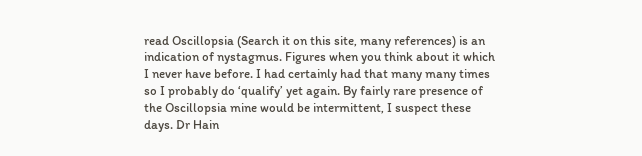read Oscillopsia (Search it on this site, many references) is an indication of nystagmus. Figures when you think about it which I never have before. I had certainly had that many many times so I probably do ‘qualify’ yet again. By fairly rare presence of the Oscillopsia mine would be intermittent, I suspect these days. Dr Hain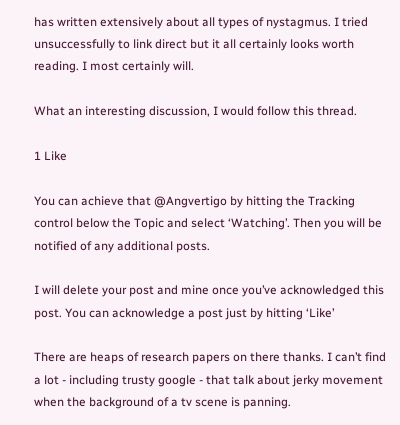has written extensively about all types of nystagmus. I tried unsuccessfully to link direct but it all certainly looks worth reading. I most certainly will.

What an interesting discussion, I would follow this thread.

1 Like

You can achieve that @Angvertigo by hitting the Tracking control below the Topic and select ‘Watching’. Then you will be notified of any additional posts.

I will delete your post and mine once you’ve acknowledged this post. You can acknowledge a post just by hitting ‘Like’

There are heaps of research papers on there thanks. I can’t find a lot - including trusty google - that talk about jerky movement when the background of a tv scene is panning.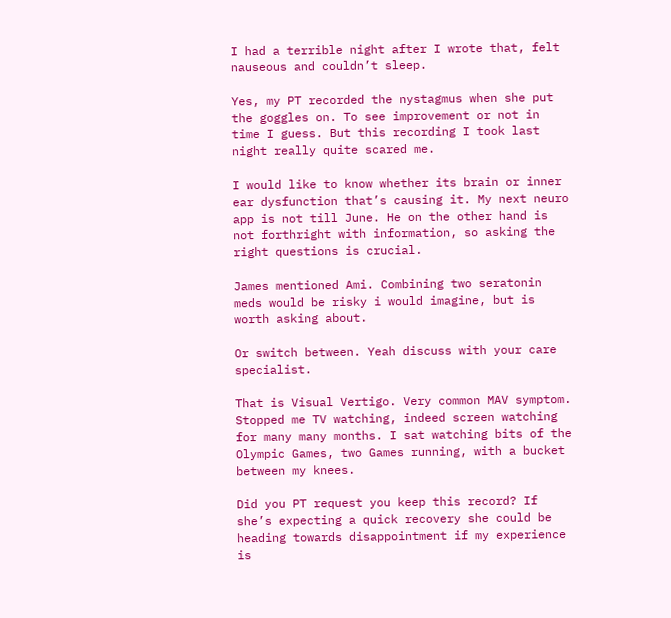I had a terrible night after I wrote that, felt nauseous and couldn’t sleep.

Yes, my PT recorded the nystagmus when she put the goggles on. To see improvement or not in time I guess. But this recording I took last night really quite scared me.

I would like to know whether its brain or inner ear dysfunction that’s causing it. My next neuro app is not till June. He on the other hand is not forthright with information, so asking the right questions is crucial.

James mentioned Ami. Combining two seratonin meds would be risky i would imagine, but is worth asking about.

Or switch between. Yeah discuss with your care specialist.

That is Visual Vertigo. Very common MAV symptom. Stopped me TV watching, indeed screen watching for many many months. I sat watching bits of the Olympic Games, two Games running, with a bucket between my knees.

Did you PT request you keep this record? If she’s expecting a quick recovery she could be heading towards disappointment if my experience is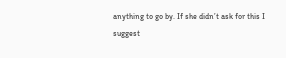anything to go by. If she didn’t ask for this I suggest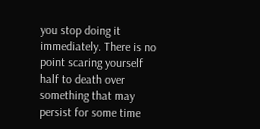you stop doing it immediately. There is no point scaring yourself half to death over something that may persist for some time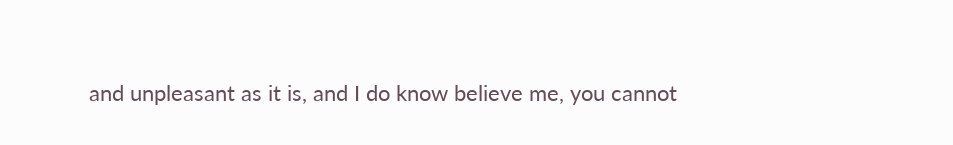and unpleasant as it is, and I do know believe me, you cannot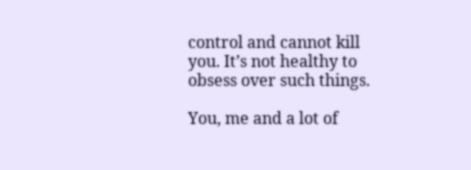control and cannot kill you. It’s not healthy to obsess over such things.

You, me and a lot of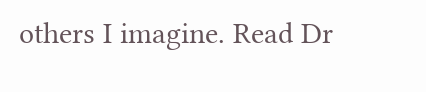others I imagine. Read Dr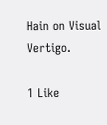Hain on Visual Vertigo.

1 Like